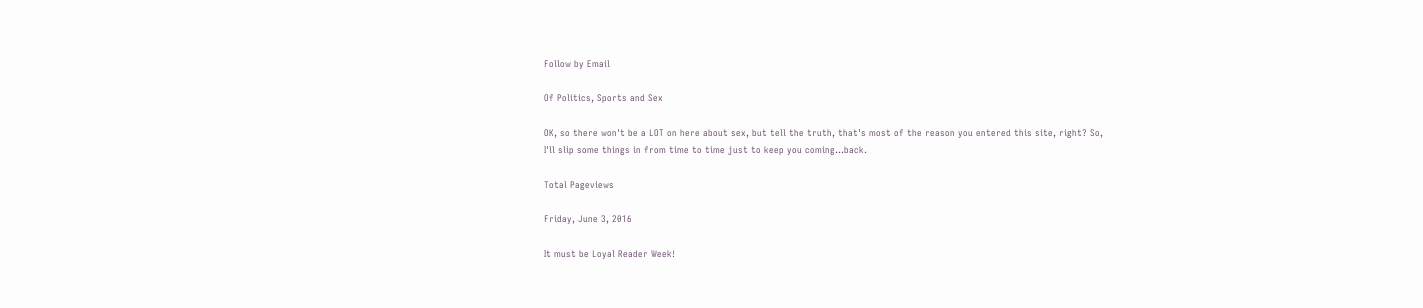Follow by Email

Of Politics, Sports and Sex

OK, so there won't be a LOT on here about sex, but tell the truth, that's most of the reason you entered this site, right? So, I'll slip some things in from time to time just to keep you coming...back.

Total Pageviews

Friday, June 3, 2016

It must be Loyal Reader Week!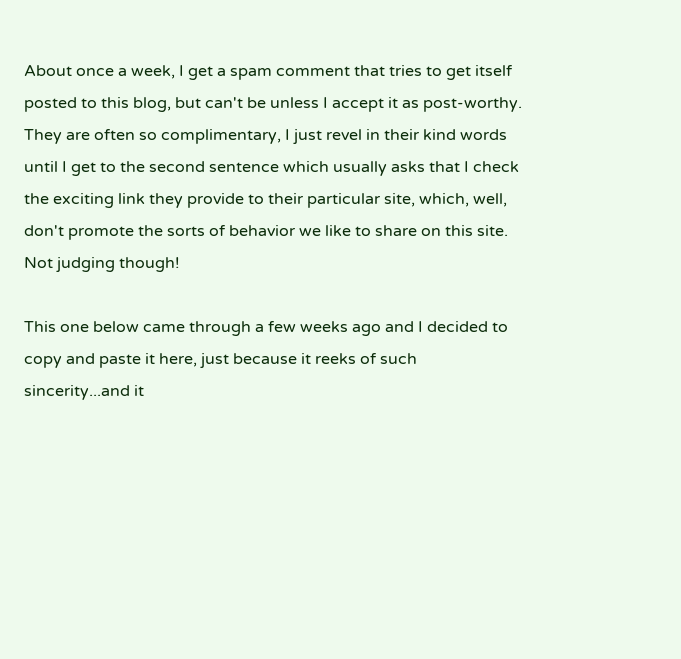About once a week, I get a spam comment that tries to get itself posted to this blog, but can't be unless I accept it as post-worthy. They are often so complimentary, I just revel in their kind words until I get to the second sentence which usually asks that I check the exciting link they provide to their particular site, which, well, don't promote the sorts of behavior we like to share on this site. Not judging though!

This one below came through a few weeks ago and I decided to copy and paste it here, just because it reeks of such sincerity...and it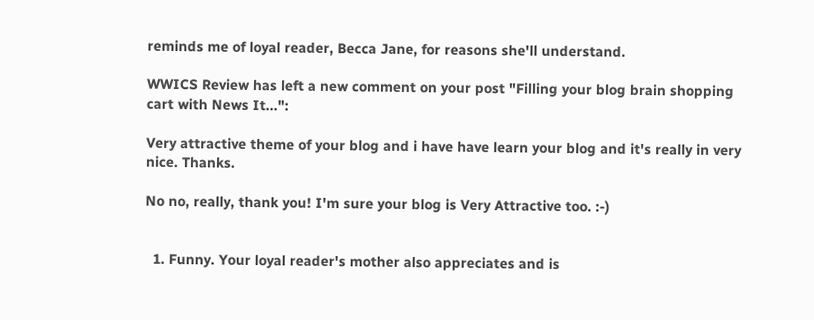reminds me of loyal reader, Becca Jane, for reasons she'll understand.

WWICS Review has left a new comment on your post "Filling your blog brain shopping cart with News It...":

Very attractive theme of your blog and i have have learn your blog and it's really in very nice. Thanks.

No no, really, thank you! I'm sure your blog is Very Attractive too. :-)


  1. Funny. Your loyal reader's mother also appreciates and is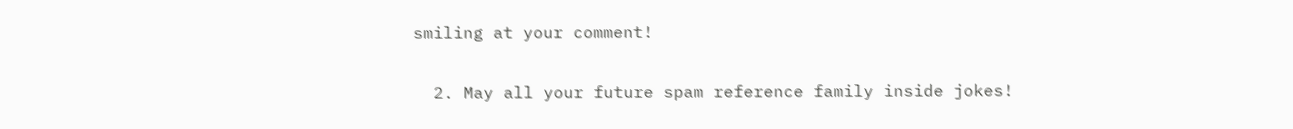smiling at your comment!

  2. May all your future spam reference family inside jokes!